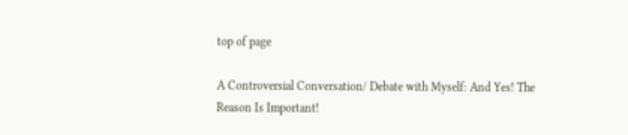top of page

A Controversial Conversation/ Debate with Myself: And Yes! The Reason Is Important!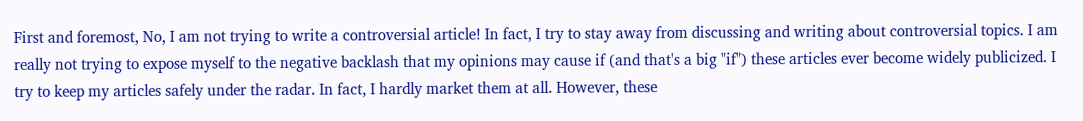First and foremost, No, I am not trying to write a controversial article! In fact, I try to stay away from discussing and writing about controversial topics. I am really not trying to expose myself to the negative backlash that my opinions may cause if (and that's a big "if") these articles ever become widely publicized. I try to keep my articles safely under the radar. In fact, I hardly market them at all. However, these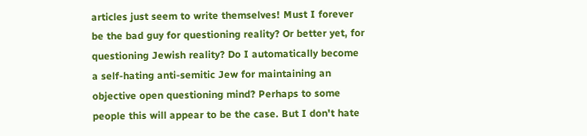articles just seem to write themselves! Must I forever be the bad guy for questioning reality? Or better yet, for questioning Jewish reality? Do I automatically become a self-hating anti-semitic Jew for maintaining an objective open questioning mind? Perhaps to some people this will appear to be the case. But I don't hate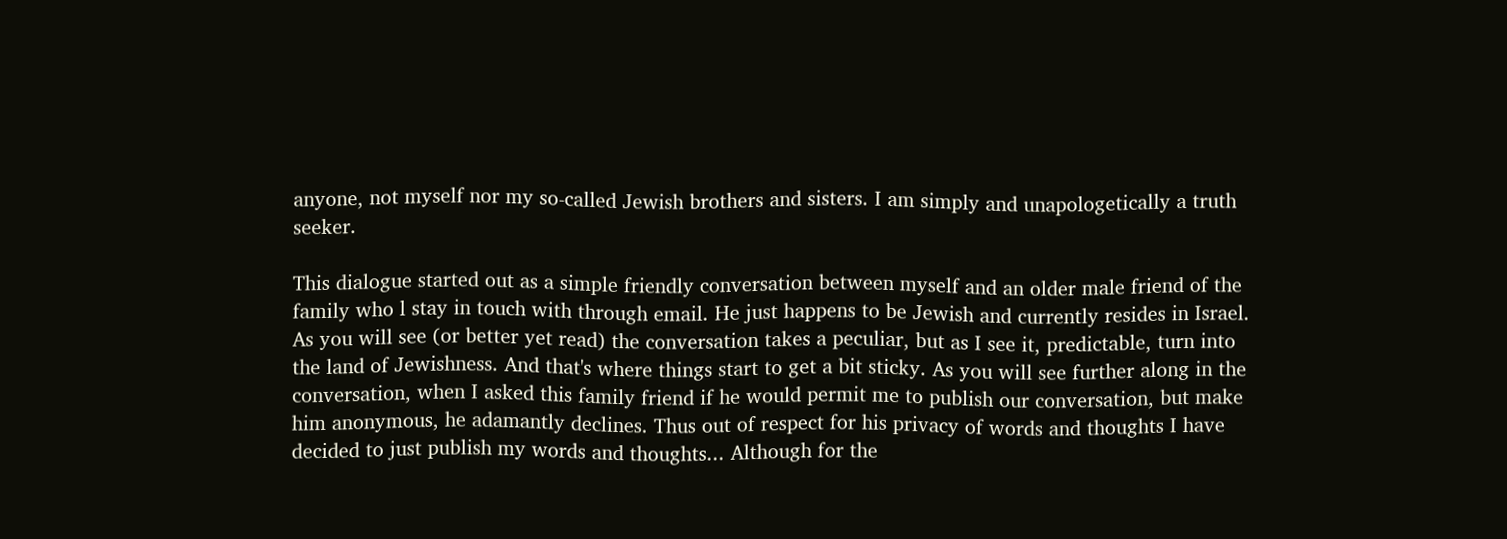anyone, not myself nor my so-called Jewish brothers and sisters. I am simply and unapologetically a truth seeker.

This dialogue started out as a simple friendly conversation between myself and an older male friend of the family who l stay in touch with through email. He just happens to be Jewish and currently resides in Israel. As you will see (or better yet read) the conversation takes a peculiar, but as I see it, predictable, turn into the land of Jewishness. And that's where things start to get a bit sticky. As you will see further along in the conversation, when I asked this family friend if he would permit me to publish our conversation, but make him anonymous, he adamantly declines. Thus out of respect for his privacy of words and thoughts I have decided to just publish my words and thoughts... Although for the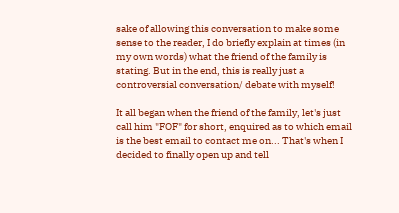sake of allowing this conversation to make some sense to the reader, I do briefly explain at times (in my own words) what the friend of the family is stating. But in the end, this is really just a controversial conversation/ debate with myself!

It all began when the friend of the family, let's just call him "FOF" for short, enquired as to which email is the best email to contact me on... That's when I decided to finally open up and tell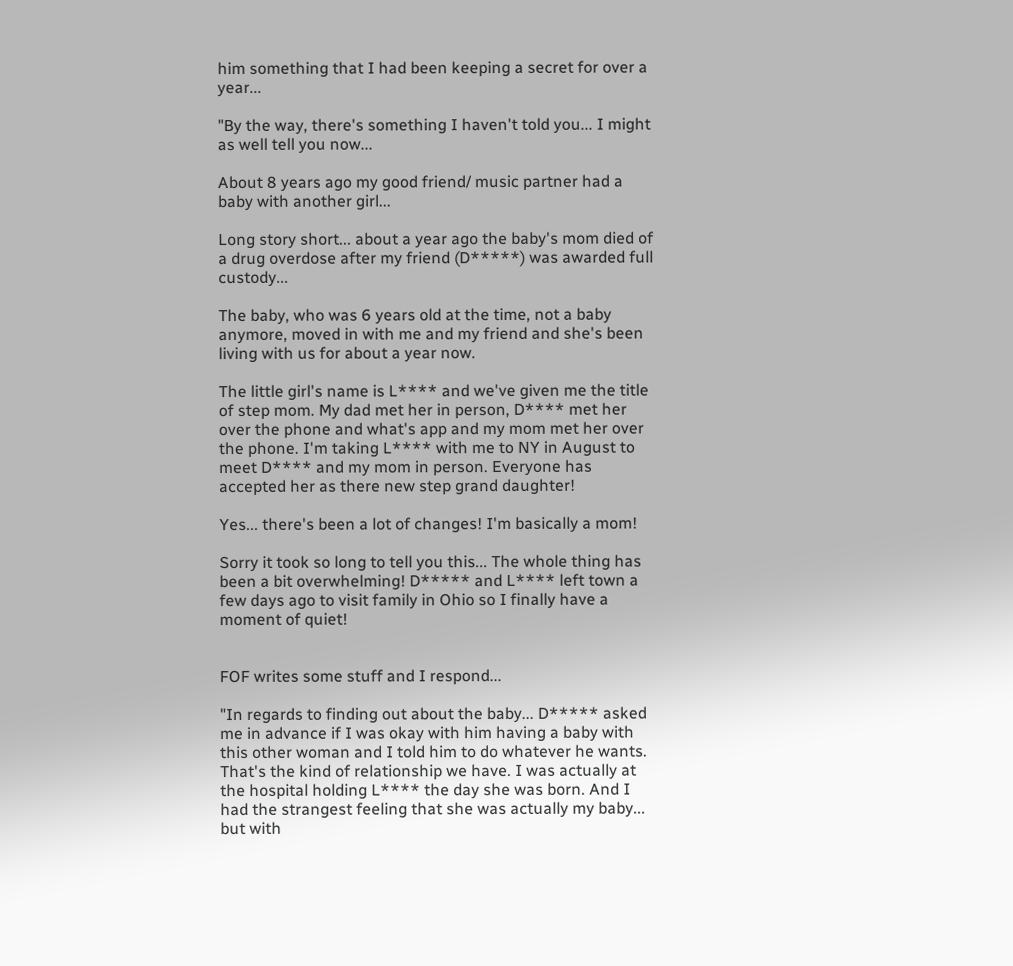him something that I had been keeping a secret for over a year...

"By the way, there's something I haven't told you... I might as well tell you now...

About 8 years ago my good friend/ music partner had a baby with another girl...

Long story short... about a year ago the baby's mom died of a drug overdose after my friend (D*****) was awarded full custody...

The baby, who was 6 years old at the time, not a baby anymore, moved in with me and my friend and she's been living with us for about a year now.

The little girl's name is L**** and we've given me the title of step mom. My dad met her in person, D**** met her over the phone and what's app and my mom met her over the phone. I'm taking L**** with me to NY in August to meet D**** and my mom in person. Everyone has accepted her as there new step grand daughter!

Yes... there's been a lot of changes! I'm basically a mom!

Sorry it took so long to tell you this... The whole thing has been a bit overwhelming! D***** and L**** left town a few days ago to visit family in Ohio so I finally have a moment of quiet!


FOF writes some stuff and I respond...

"In regards to finding out about the baby... D***** asked me in advance if I was okay with him having a baby with this other woman and I told him to do whatever he wants. That's the kind of relationship we have. I was actually at the hospital holding L**** the day she was born. And I had the strangest feeling that she was actually my baby... but with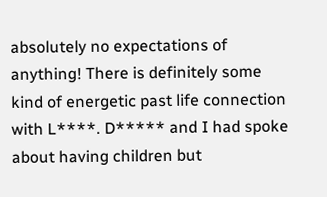absolutely no expectations of anything! There is definitely some kind of energetic past life connection with L****. D***** and I had spoke about having children but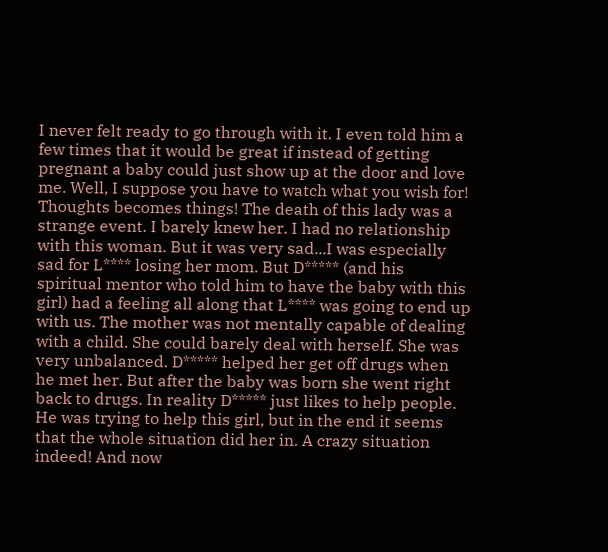I never felt ready to go through with it. I even told him a few times that it would be great if instead of getting pregnant a baby could just show up at the door and love me. Well, I suppose you have to watch what you wish for! Thoughts becomes things! The death of this lady was a strange event. I barely knew her. I had no relationship with this woman. But it was very sad...I was especially sad for L**** losing her mom. But D***** (and his spiritual mentor who told him to have the baby with this girl) had a feeling all along that L**** was going to end up with us. The mother was not mentally capable of dealing with a child. She could barely deal with herself. She was very unbalanced. D***** helped her get off drugs when he met her. But after the baby was born she went right back to drugs. In reality D***** just likes to help people. He was trying to help this girl, but in the end it seems that the whole situation did her in. A crazy situation indeed! And now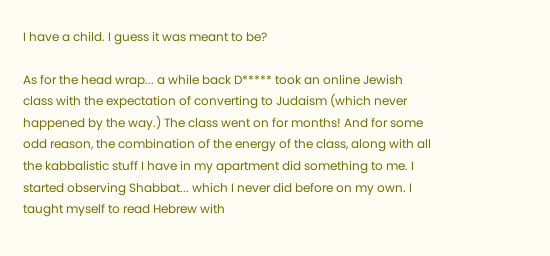I have a child. I guess it was meant to be?

As for the head wrap... a while back D***** took an online Jewish class with the expectation of converting to Judaism (which never happened by the way.) The class went on for months! And for some odd reason, the combination of the energy of the class, along with all the kabbalistic stuff I have in my apartment did something to me. I started observing Shabbat... which I never did before on my own. I taught myself to read Hebrew with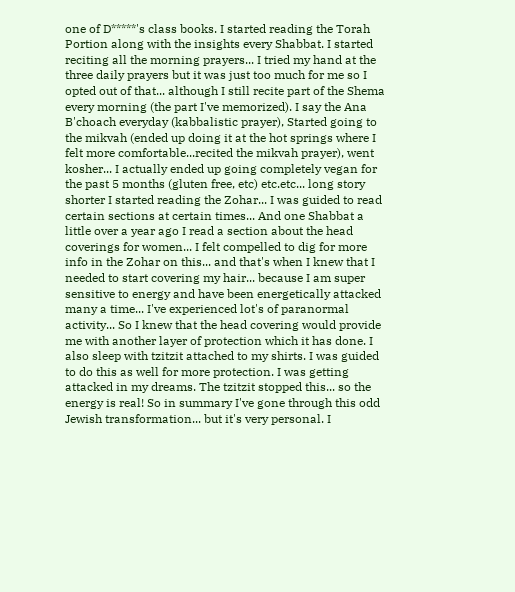one of D*****'s class books. I started reading the Torah Portion along with the insights every Shabbat. I started reciting all the morning prayers... I tried my hand at the three daily prayers but it was just too much for me so I opted out of that... although I still recite part of the Shema every morning (the part I've memorized). I say the Ana B'choach everyday (kabbalistic prayer), Started going to the mikvah (ended up doing it at the hot springs where I felt more comfortable...recited the mikvah prayer), went kosher... I actually ended up going completely vegan for the past 5 months (gluten free, etc) etc.etc... long story shorter I started reading the Zohar... I was guided to read certain sections at certain times... And one Shabbat a little over a year ago I read a section about the head coverings for women... I felt compelled to dig for more info in the Zohar on this... and that's when I knew that I needed to start covering my hair... because I am super sensitive to energy and have been energetically attacked many a time... I've experienced lot's of paranormal activity... So I knew that the head covering would provide me with another layer of protection which it has done. I also sleep with tzitzit attached to my shirts. I was guided to do this as well for more protection. I was getting attacked in my dreams. The tzitzit stopped this... so the energy is real! So in summary I've gone through this odd Jewish transformation... but it's very personal. I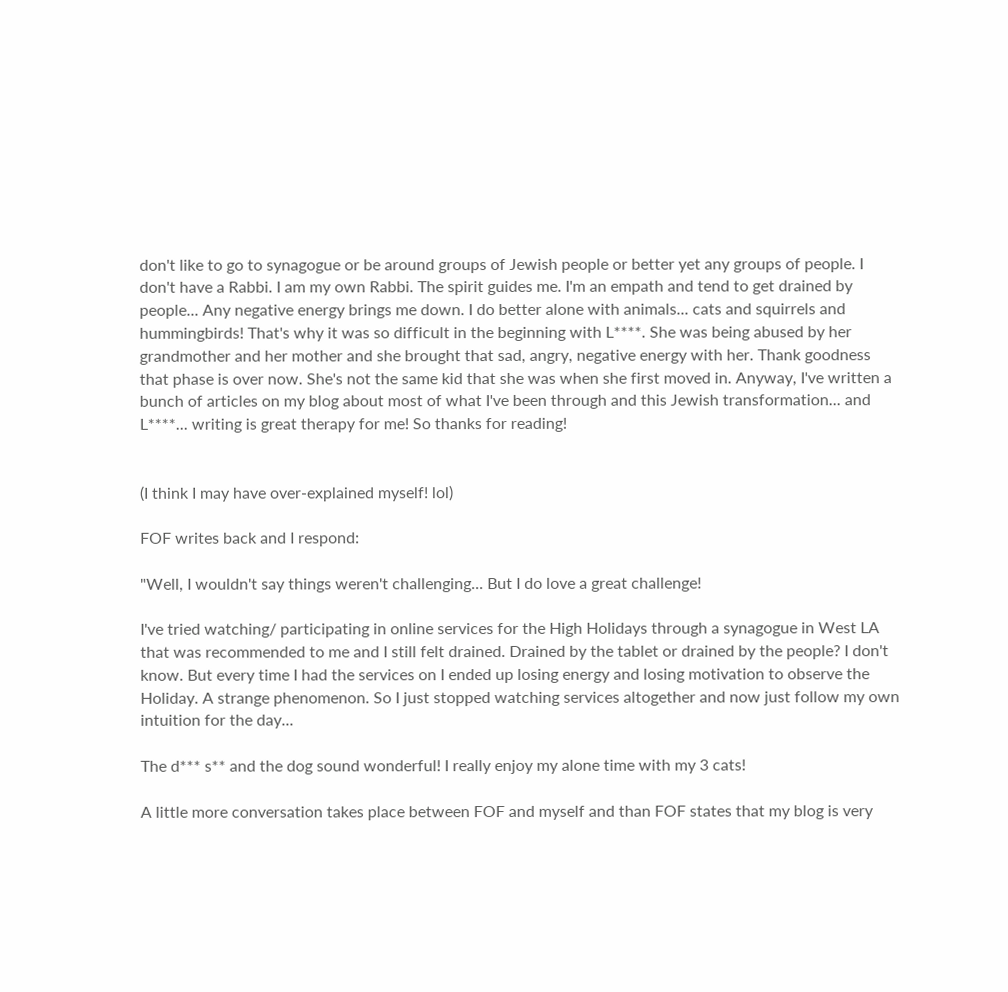don't like to go to synagogue or be around groups of Jewish people or better yet any groups of people. I don't have a Rabbi. I am my own Rabbi. The spirit guides me. I'm an empath and tend to get drained by people... Any negative energy brings me down. I do better alone with animals... cats and squirrels and hummingbirds! That's why it was so difficult in the beginning with L****. She was being abused by her grandmother and her mother and she brought that sad, angry, negative energy with her. Thank goodness that phase is over now. She's not the same kid that she was when she first moved in. Anyway, I've written a bunch of articles on my blog about most of what I've been through and this Jewish transformation... and L****... writing is great therapy for me! So thanks for reading!


(I think I may have over-explained myself! lol)

FOF writes back and I respond:

"Well, I wouldn't say things weren't challenging... But I do love a great challenge!

I've tried watching/ participating in online services for the High Holidays through a synagogue in West LA that was recommended to me and I still felt drained. Drained by the tablet or drained by the people? I don't know. But every time I had the services on I ended up losing energy and losing motivation to observe the Holiday. A strange phenomenon. So I just stopped watching services altogether and now just follow my own intuition for the day...

The d*** s** and the dog sound wonderful! I really enjoy my alone time with my 3 cats!

A little more conversation takes place between FOF and myself and than FOF states that my blog is very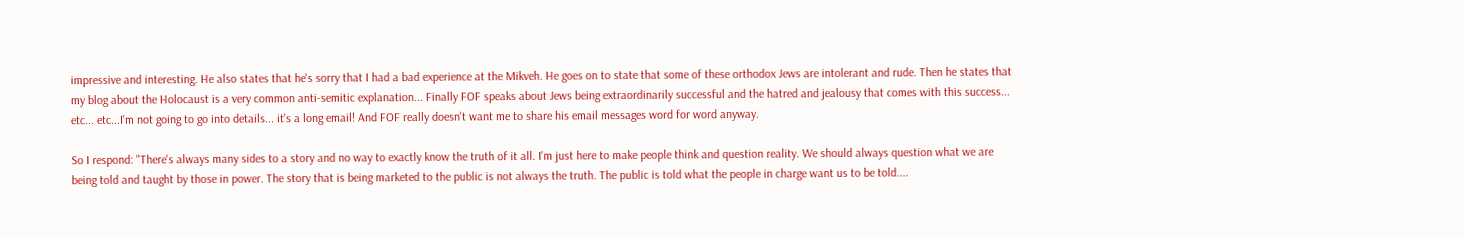impressive and interesting. He also states that he's sorry that I had a bad experience at the Mikveh. He goes on to state that some of these orthodox Jews are intolerant and rude. Then he states that my blog about the Holocaust is a very common anti-semitic explanation... Finally FOF speaks about Jews being extraordinarily successful and the hatred and jealousy that comes with this success... etc... etc...I'm not going to go into details... it's a long email! And FOF really doesn't want me to share his email messages word for word anyway.

So I respond: "There's always many sides to a story and no way to exactly know the truth of it all. I'm just here to make people think and question reality. We should always question what we are being told and taught by those in power. The story that is being marketed to the public is not always the truth. The public is told what the people in charge want us to be told....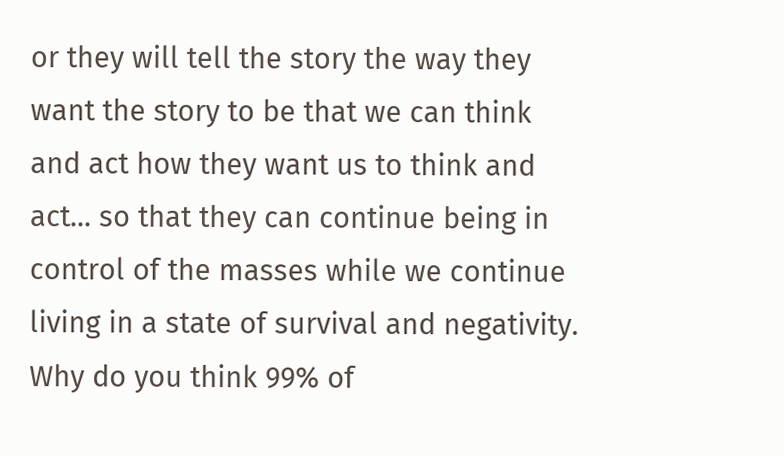or they will tell the story the way they want the story to be that we can think and act how they want us to think and act... so that they can continue being in control of the masses while we continue living in a state of survival and negativity. Why do you think 99% of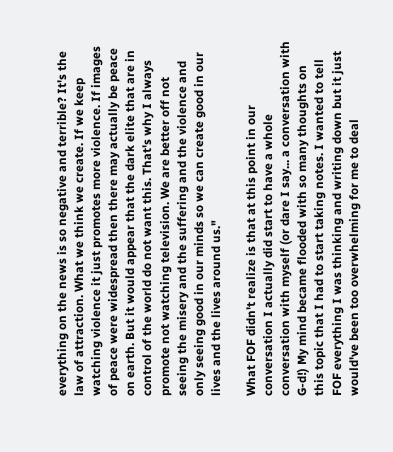everything on the news is so negative and terrible? It's the law of attraction. What we think we create. If we keep watching violence it just promotes more violence. If images of peace were widespread then there may actually be peace on earth. But it would appear that the dark elite that are in control of the world do not want this. That's why I always promote not watching television. We are better off not seeing the misery and the suffering and the violence and only seeing good in our minds so we can create good in our lives and the lives around us."

What FOF didn't realize is that at this point in our conversation I actually did start to have a whole conversation with myself (or dare I say... a conversation with G-d!) My mind became flooded with so many thoughts on this topic that I had to start taking notes. I wanted to tell FOF everything I was thinking and writing down but it just would've been too overwhelming for me to deal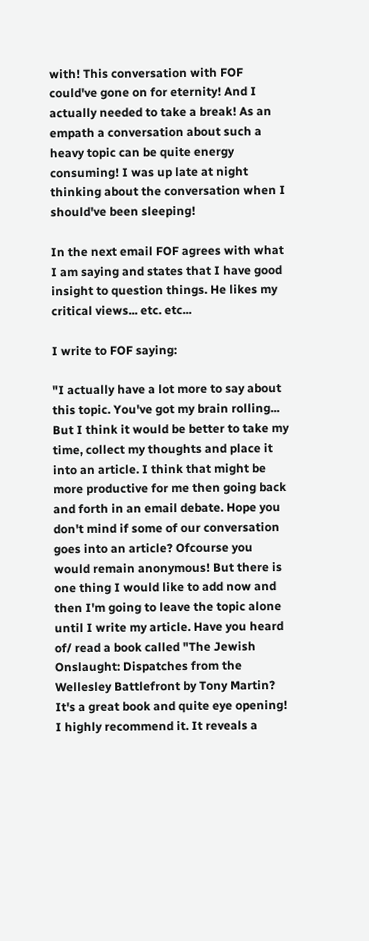with! This conversation with FOF could've gone on for eternity! And I actually needed to take a break! As an empath a conversation about such a heavy topic can be quite energy consuming! I was up late at night thinking about the conversation when I should've been sleeping!

In the next email FOF agrees with what I am saying and states that I have good insight to question things. He likes my critical views... etc. etc...

I write to FOF saying:

"I actually have a lot more to say about this topic. You've got my brain rolling... But I think it would be better to take my time, collect my thoughts and place it into an article. I think that might be more productive for me then going back and forth in an email debate. Hope you don't mind if some of our conversation goes into an article? Ofcourse you would remain anonymous! But there is one thing I would like to add now and then I'm going to leave the topic alone until I write my article. Have you heard of/ read a book called "The Jewish Onslaught: Dispatches from the Wellesley Battlefront by Tony Martin? It's a great book and quite eye opening! I highly recommend it. It reveals a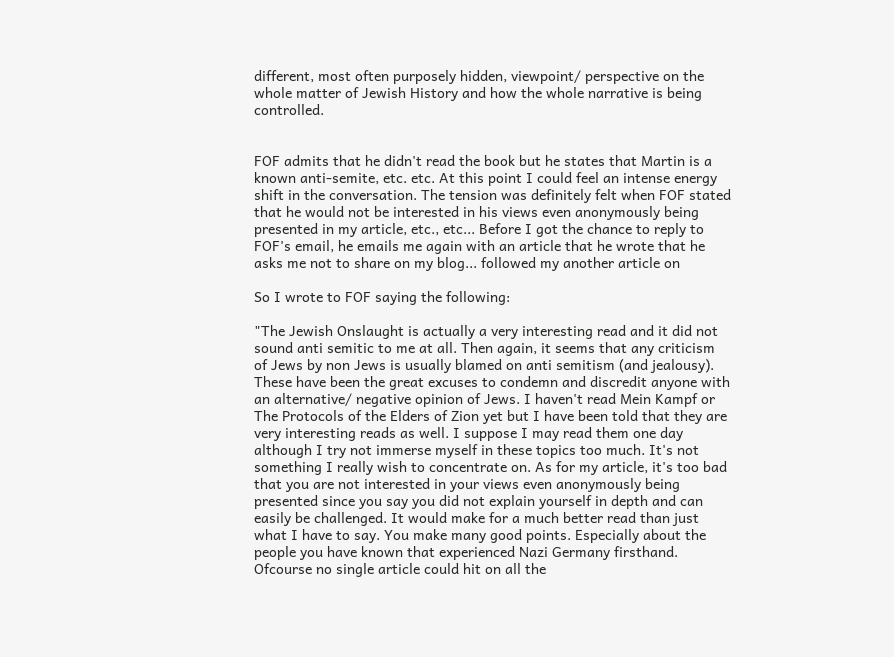different, most often purposely hidden, viewpoint/ perspective on the whole matter of Jewish History and how the whole narrative is being controlled.


FOF admits that he didn't read the book but he states that Martin is a known anti-semite, etc. etc. At this point I could feel an intense energy shift in the conversation. The tension was definitely felt when FOF stated that he would not be interested in his views even anonymously being presented in my article, etc., etc... Before I got the chance to reply to FOF's email, he emails me again with an article that he wrote that he asks me not to share on my blog... followed my another article on

So I wrote to FOF saying the following:

"The Jewish Onslaught is actually a very interesting read and it did not sound anti semitic to me at all. Then again, it seems that any criticism of Jews by non Jews is usually blamed on anti semitism (and jealousy). These have been the great excuses to condemn and discredit anyone with an alternative/ negative opinion of Jews. I haven't read Mein Kampf or The Protocols of the Elders of Zion yet but I have been told that they are very interesting reads as well. I suppose I may read them one day although I try not immerse myself in these topics too much. It's not something I really wish to concentrate on. As for my article, it's too bad that you are not interested in your views even anonymously being presented since you say you did not explain yourself in depth and can easily be challenged. It would make for a much better read than just what I have to say. You make many good points. Especially about the people you have known that experienced Nazi Germany firsthand. Ofcourse no single article could hit on all the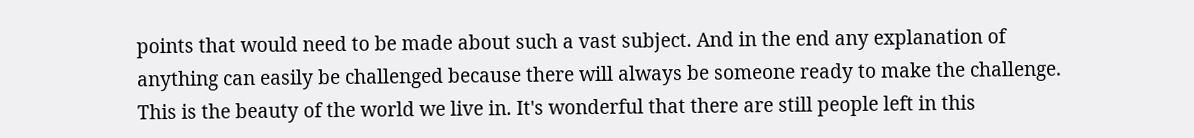points that would need to be made about such a vast subject. And in the end any explanation of anything can easily be challenged because there will always be someone ready to make the challenge. This is the beauty of the world we live in. It's wonderful that there are still people left in this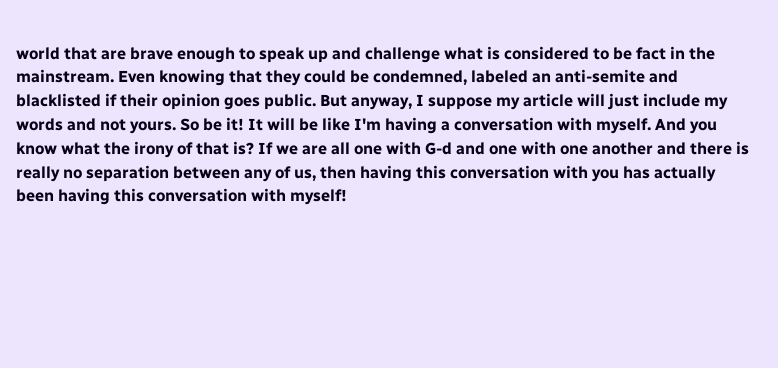world that are brave enough to speak up and challenge what is considered to be fact in the mainstream. Even knowing that they could be condemned, labeled an anti-semite and blacklisted if their opinion goes public. But anyway, I suppose my article will just include my words and not yours. So be it! It will be like I'm having a conversation with myself. And you know what the irony of that is? If we are all one with G-d and one with one another and there is really no separation between any of us, then having this conversation with you has actually been having this conversation with myself!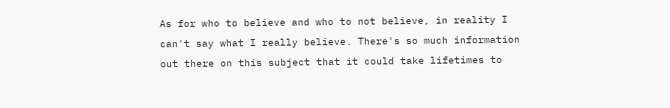As for who to believe and who to not believe, in reality I can't say what I really believe. There's so much information out there on this subject that it could take lifetimes to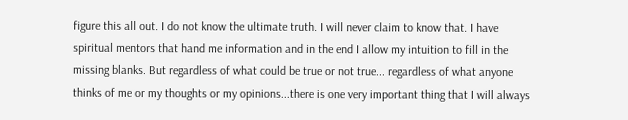figure this all out. I do not know the ultimate truth. I will never claim to know that. I have spiritual mentors that hand me information and in the end I allow my intuition to fill in the missing blanks. But regardless of what could be true or not true... regardless of what anyone thinks of me or my thoughts or my opinions...there is one very important thing that I will always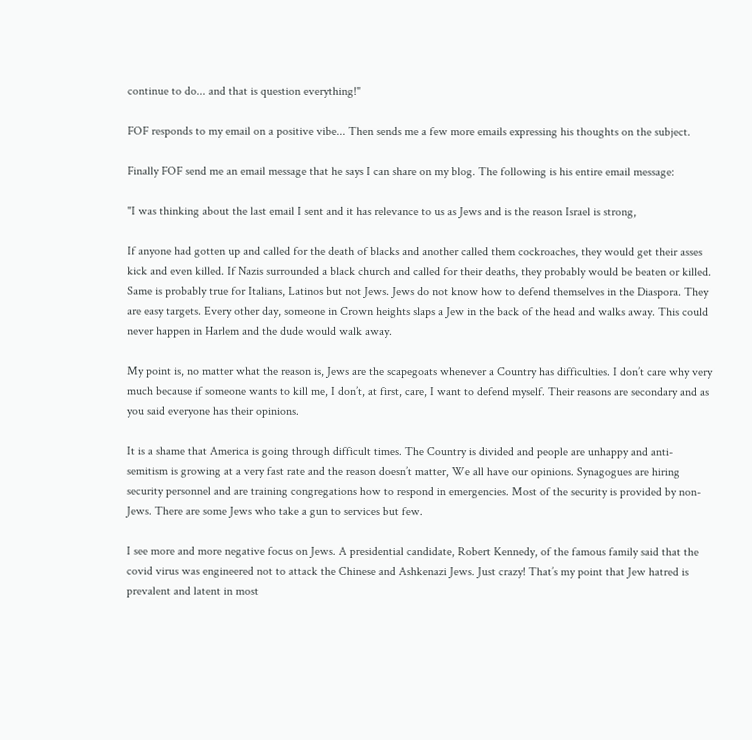continue to do... and that is question everything!"

FOF responds to my email on a positive vibe... Then sends me a few more emails expressing his thoughts on the subject.

Finally FOF send me an email message that he says I can share on my blog. The following is his entire email message:

"I was thinking about the last email I sent and it has relevance to us as Jews and is the reason Israel is strong,

If anyone had gotten up and called for the death of blacks and another called them cockroaches, they would get their asses kick and even killed. If Nazis surrounded a black church and called for their deaths, they probably would be beaten or killed. Same is probably true for Italians, Latinos but not Jews. Jews do not know how to defend themselves in the Diaspora. They are easy targets. Every other day, someone in Crown heights slaps a Jew in the back of the head and walks away. This could never happen in Harlem and the dude would walk away.

My point is, no matter what the reason is, Jews are the scapegoats whenever a Country has difficulties. I don’t care why very much because if someone wants to kill me, I don’t, at first, care, I want to defend myself. Their reasons are secondary and as you said everyone has their opinions.

It is a shame that America is going through difficult times. The Country is divided and people are unhappy and anti-semitism is growing at a very fast rate and the reason doesn’t matter, We all have our opinions. Synagogues are hiring security personnel and are training congregations how to respond in emergencies. Most of the security is provided by non-Jews. There are some Jews who take a gun to services but few.

I see more and more negative focus on Jews. A presidential candidate, Robert Kennedy, of the famous family said that the covid virus was engineered not to attack the Chinese and Ashkenazi Jews. Just crazy! That’s my point that Jew hatred is prevalent and latent in most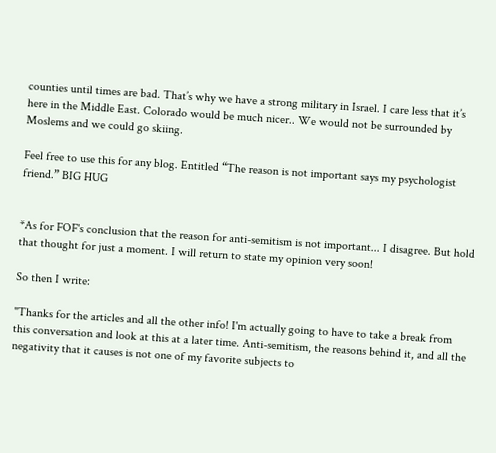counties until times are bad. That’s why we have a strong military in Israel. I care less that it’s here in the Middle East. Colorado would be much nicer.. We would not be surrounded by Moslems and we could go skiing.

Feel free to use this for any blog. Entitled “The reason is not important says my psychologist friend.” BIG HUG


*As for FOF's conclusion that the reason for anti-semitism is not important... I disagree. But hold that thought for just a moment. I will return to state my opinion very soon!

So then I write:

"Thanks for the articles and all the other info! I'm actually going to have to take a break from this conversation and look at this at a later time. Anti-semitism, the reasons behind it, and all the negativity that it causes is not one of my favorite subjects to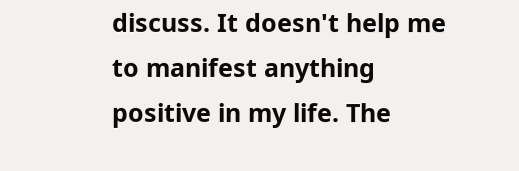discuss. It doesn't help me to manifest anything positive in my life. The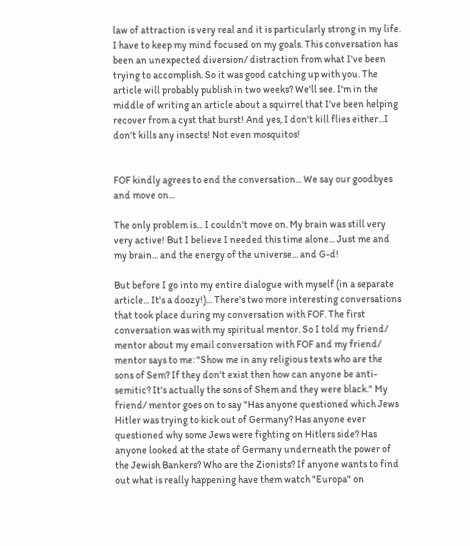law of attraction is very real and it is particularly strong in my life. I have to keep my mind focused on my goals. This conversation has been an unexpected diversion/ distraction from what I've been trying to accomplish. So it was good catching up with you. The article will probably publish in two weeks? We'll see. I'm in the middle of writing an article about a squirrel that I've been helping recover from a cyst that burst! And yes, I don't kill flies either...I don't kills any insects! Not even mosquitos!


FOF kindly agrees to end the conversation... We say our goodbyes and move on...

The only problem is... I couldn't move on. My brain was still very very active! But I believe I needed this time alone... Just me and my brain... and the energy of the universe... and G-d!

But before I go into my entire dialogue with myself (in a separate article... It's a doozy!)... There's two more interesting conversations that took place during my conversation with FOF. The first conversation was with my spiritual mentor. So I told my friend/ mentor about my email conversation with FOF and my friend/ mentor says to me: "Show me in any religious texts who are the sons of Sem? If they don't exist then how can anyone be anti-semitic? It's actually the sons of Shem and they were black." My friend/ mentor goes on to say "Has anyone questioned which Jews Hitler was trying to kick out of Germany? Has anyone ever questioned why some Jews were fighting on Hitlers side? Has anyone looked at the state of Germany underneath the power of the Jewish Bankers? Who are the Zionists? If anyone wants to find out what is really happening have them watch "Europa" on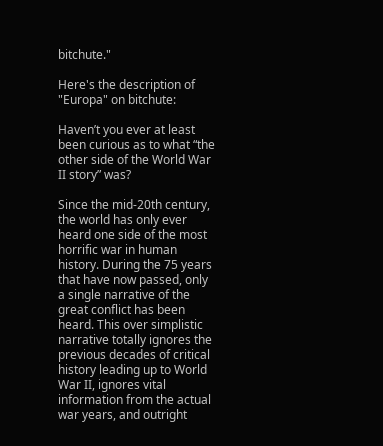bitchute."

Here's the description of "Europa" on bitchute:

Haven’t you ever at least been curious as to what “the other side of the World War II story” was?

Since the mid-20th century, the world has only ever heard one side of the most horrific war in human history. During the 75 years that have now passed, only a single narrative of the great conflict has been heard. This over simplistic narrative totally ignores the previous decades of critical history leading up to World War II, ignores vital information from the actual war years, and outright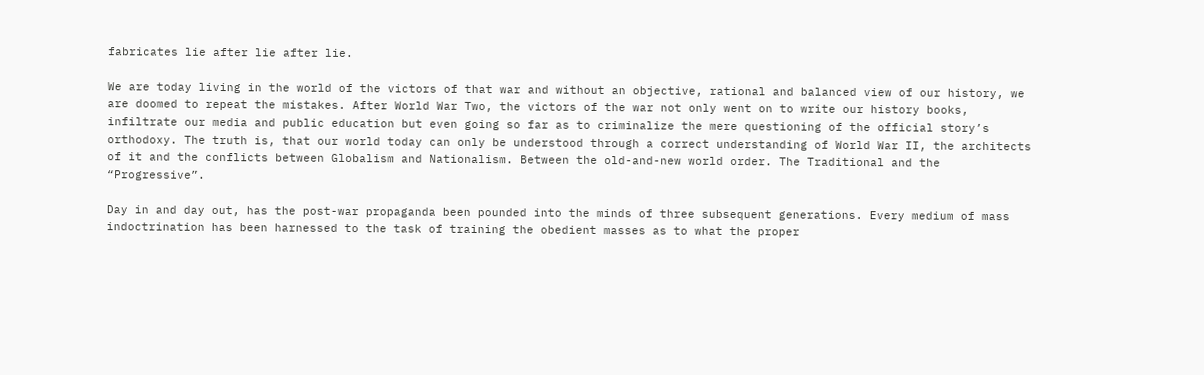fabricates lie after lie after lie.

We are today living in the world of the victors of that war and without an objective, rational and balanced view of our history, we are doomed to repeat the mistakes. After World War Two, the victors of the war not only went on to write our history books, infiltrate our media and public education but even going so far as to criminalize the mere questioning of the official story’s orthodoxy. The truth is, that our world today can only be understood through a correct understanding of World War II, the architects of it and the conflicts between Globalism and Nationalism. Between the old-and-new world order. The Traditional and the “Progressive”.

Day in and day out, has the post-war propaganda been pounded into the minds of three subsequent generations. Every medium of mass indoctrination has been harnessed to the task of training the obedient masses as to what the proper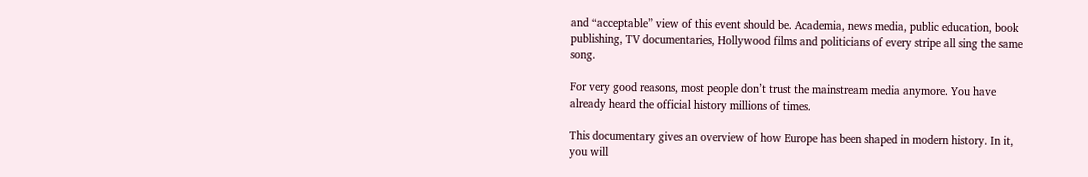and “acceptable” view of this event should be. Academia, news media, public education, book publishing, TV documentaries, Hollywood films and politicians of every stripe all sing the same song.

For very good reasons, most people don’t trust the mainstream media anymore. You have already heard the official history millions of times.

This documentary gives an overview of how Europe has been shaped in modern history. In it, you will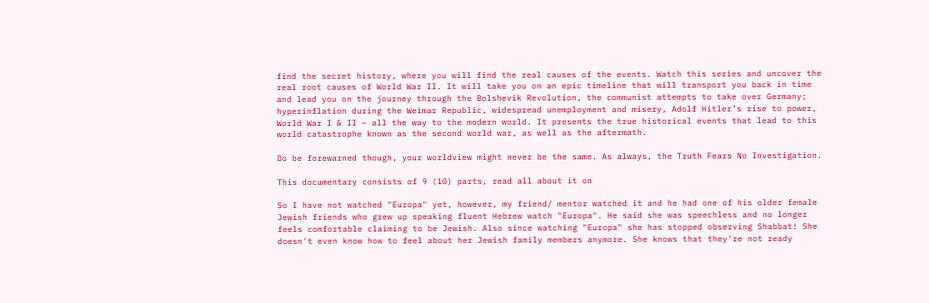find the secret history, where you will find the real causes of the events. Watch this series and uncover the real root causes of World War II. It will take you on an epic timeline that will transport you back in time and lead you on the journey through the Bolshevik Revolution, the communist attempts to take over Germany; hyperinflation during the Weimar Republic, widespread unemployment and misery, Adolf Hitler’s rise to power, World War I & II – all the way to the modern world. It presents the true historical events that lead to this world catastrophe known as the second world war, as well as the aftermath.

Do be forewarned though, your worldview might never be the same. As always, the Truth Fears No Investigation.

This documentary consists of 9 (10) parts, read all about it on

So I have not watched "Europa" yet, however, my friend/ mentor watched it and he had one of his older female Jewish friends who grew up speaking fluent Hebrew watch "Europa". He said she was speechless and no longer feels comfortable claiming to be Jewish. Also since watching "Europa" she has stopped observing Shabbat! She doesn't even know how to feel about her Jewish family members anymore. She knows that they're not ready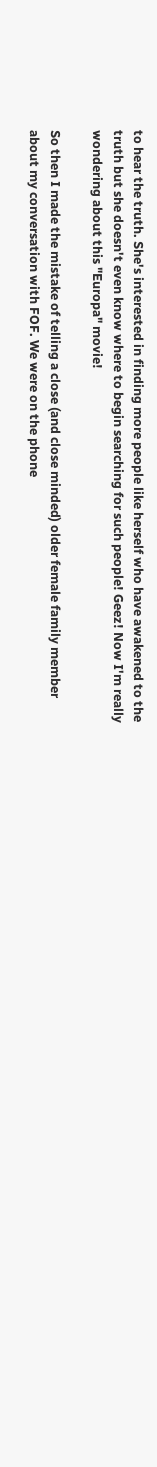to hear the truth. She's interested in finding more people like herself who have awakened to the truth but she doesn't even know where to begin searching for such people! Geez! Now I'm really wondering about this "Europa" movie!

So then I made the mistake of telling a close (and close minded) older female family member about my conversation with FOF. We were on the phone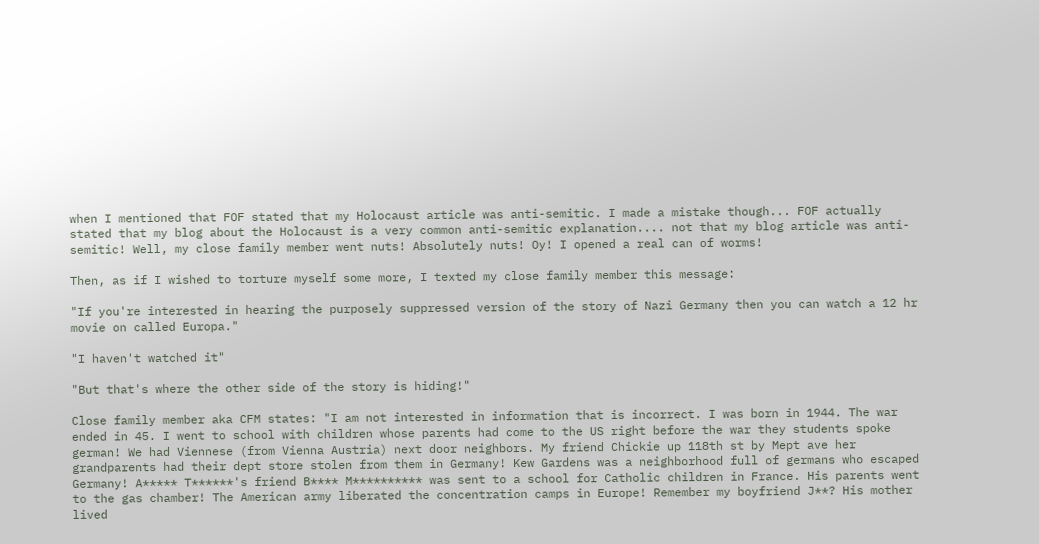when I mentioned that FOF stated that my Holocaust article was anti-semitic. I made a mistake though... FOF actually stated that my blog about the Holocaust is a very common anti-semitic explanation.... not that my blog article was anti-semitic! Well, my close family member went nuts! Absolutely nuts! Oy! I opened a real can of worms!

Then, as if I wished to torture myself some more, I texted my close family member this message:

"If you're interested in hearing the purposely suppressed version of the story of Nazi Germany then you can watch a 12 hr movie on called Europa."

"I haven't watched it"

"But that's where the other side of the story is hiding!"

Close family member aka CFM states: "I am not interested in information that is incorrect. I was born in 1944. The war ended in 45. I went to school with children whose parents had come to the US right before the war they students spoke german! We had Viennese (from Vienna Austria) next door neighbors. My friend Chickie up 118th st by Mept ave her grandparents had their dept store stolen from them in Germany! Kew Gardens was a neighborhood full of germans who escaped Germany! A***** T******'s friend B**** M********** was sent to a school for Catholic children in France. His parents went to the gas chamber! The American army liberated the concentration camps in Europe! Remember my boyfriend J**? His mother lived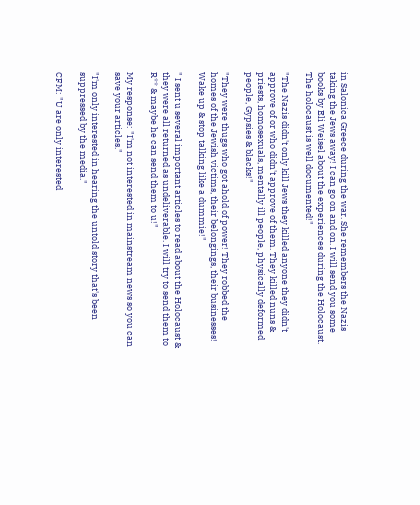in Salonica Greece during the war. She remembers the Nazis taking the Jews away! I can go on and on. I will send you some books by Eli Weisel about the experiences during the Holocaust. The holocaust is well documented!"

"The Nazis didn't only kill Jews they killed anyone they didn't approve of or who didn't approve of them. They killed nuns & priests, homosexuals, mentally ill people, physically deformed people, Gypsies & blacks!"

"They were thugs who got ahold of power! They robbed the homes of the Jewish victims, their belongings, their businesses! Wake up & stop talking like a dummie!"

" I sent u several important articles to read about the Holocaust & they were all returned as undeliverable. I will try to send them to R** & maybe he can send them to u!"

My response: "I'm not interested in mainstream news so you can save your articles."

"I'm only interested in hearing the untold story that's been suppressed by the media."

CFM: "U are only interested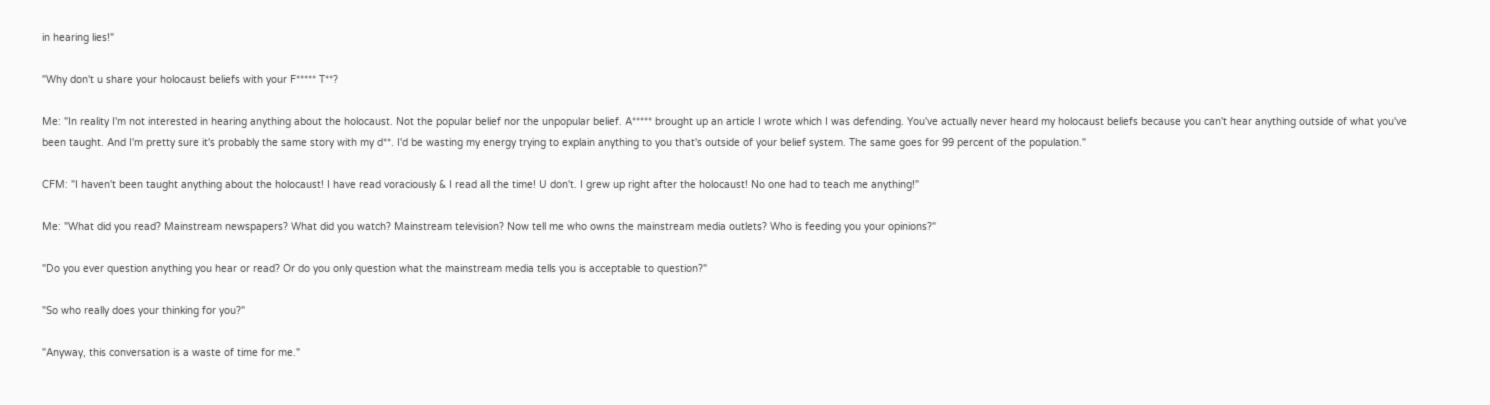in hearing lies!"

"Why don't u share your holocaust beliefs with your F***** T**?

Me: "In reality I'm not interested in hearing anything about the holocaust. Not the popular belief nor the unpopular belief. A***** brought up an article I wrote which I was defending. You've actually never heard my holocaust beliefs because you can't hear anything outside of what you've been taught. And I'm pretty sure it's probably the same story with my d**. I'd be wasting my energy trying to explain anything to you that's outside of your belief system. The same goes for 99 percent of the population."

CFM: "I haven't been taught anything about the holocaust! I have read voraciously & I read all the time! U don't. I grew up right after the holocaust! No one had to teach me anything!"

Me: "What did you read? Mainstream newspapers? What did you watch? Mainstream television? Now tell me who owns the mainstream media outlets? Who is feeding you your opinions?"

"Do you ever question anything you hear or read? Or do you only question what the mainstream media tells you is acceptable to question?"

"So who really does your thinking for you?"

"Anyway, this conversation is a waste of time for me."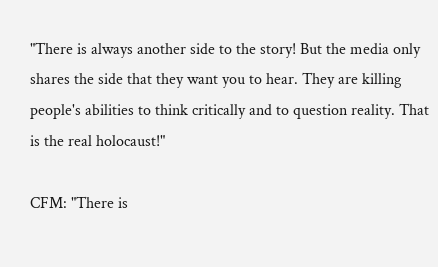"There is always another side to the story! But the media only shares the side that they want you to hear. They are killing people's abilities to think critically and to question reality. That is the real holocaust!"

CFM: "There is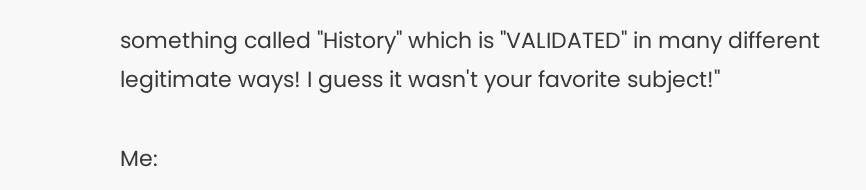something called "History" which is "VALIDATED" in many different legitimate ways! I guess it wasn't your favorite subject!"

Me: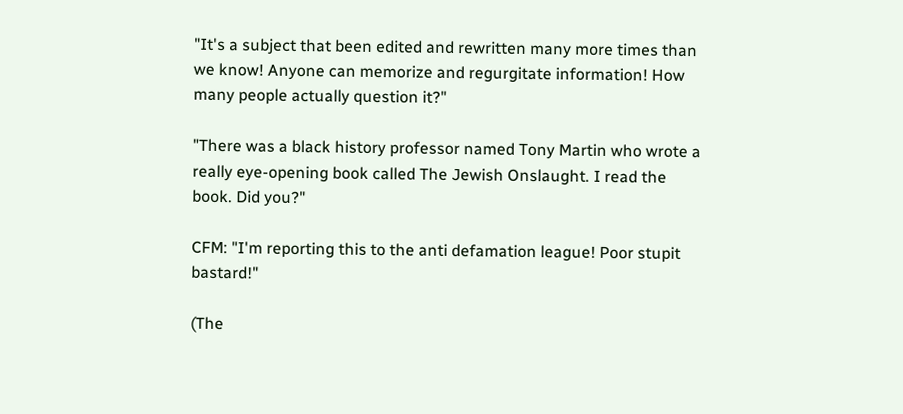"It's a subject that been edited and rewritten many more times than we know! Anyone can memorize and regurgitate information! How many people actually question it?"

"There was a black history professor named Tony Martin who wrote a really eye-opening book called The Jewish Onslaught. I read the book. Did you?"

CFM: "I'm reporting this to the anti defamation league! Poor stupit bastard!"

(The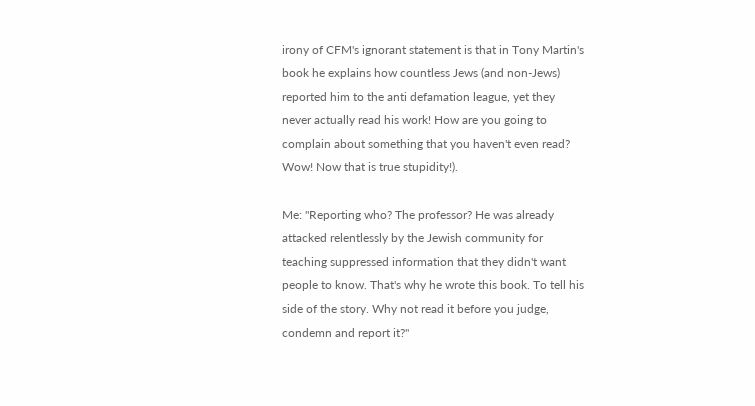irony of CFM's ignorant statement is that in Tony Martin's book he explains how countless Jews (and non-Jews) reported him to the anti defamation league, yet they never actually read his work! How are you going to complain about something that you haven't even read? Wow! Now that is true stupidity!).

Me: "Reporting who? The professor? He was already attacked relentlessly by the Jewish community for teaching suppressed information that they didn't want people to know. That's why he wrote this book. To tell his side of the story. Why not read it before you judge, condemn and report it?"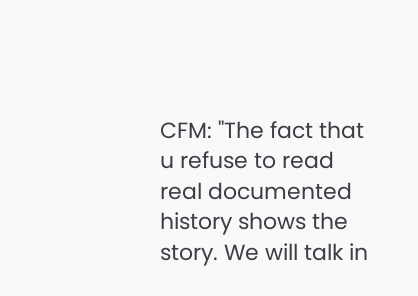CFM: "The fact that u refuse to read real documented history shows the story. We will talk in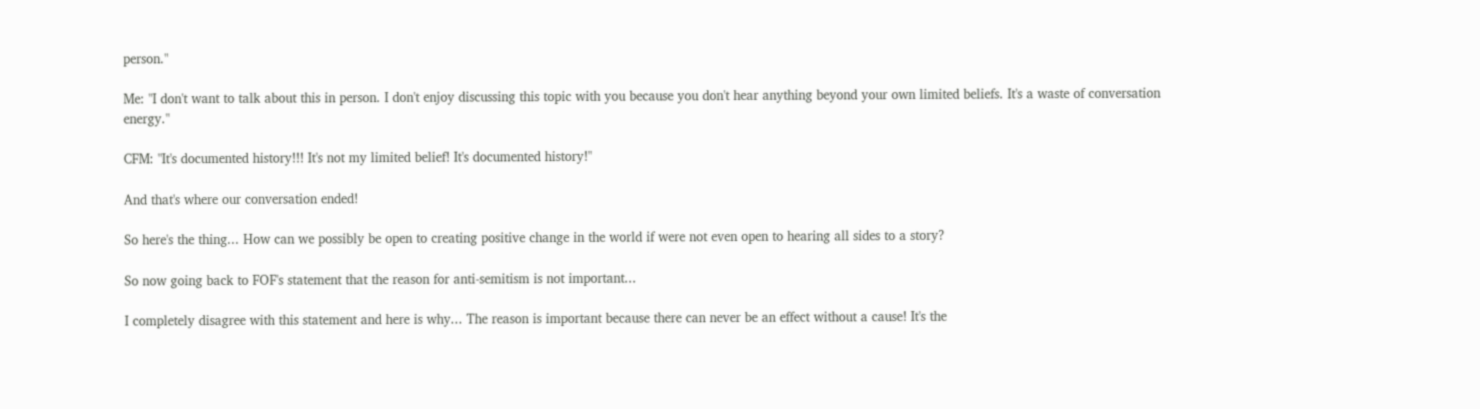person."

Me: "I don't want to talk about this in person. I don't enjoy discussing this topic with you because you don't hear anything beyond your own limited beliefs. It's a waste of conversation energy."

CFM: "It's documented history!!! It's not my limited belief! It's documented history!"

And that's where our conversation ended!

So here's the thing... How can we possibly be open to creating positive change in the world if were not even open to hearing all sides to a story?

So now going back to FOF's statement that the reason for anti-semitism is not important...

I completely disagree with this statement and here is why... The reason is important because there can never be an effect without a cause! It's the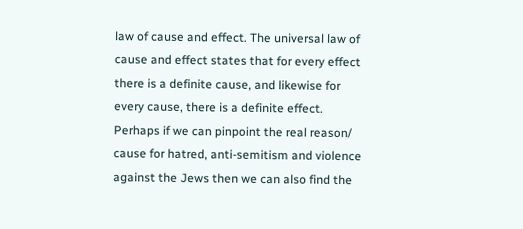law of cause and effect. The universal law of cause and effect states that for every effect there is a definite cause, and likewise for every cause, there is a definite effect. Perhaps if we can pinpoint the real reason/ cause for hatred, anti-semitism and violence against the Jews then we can also find the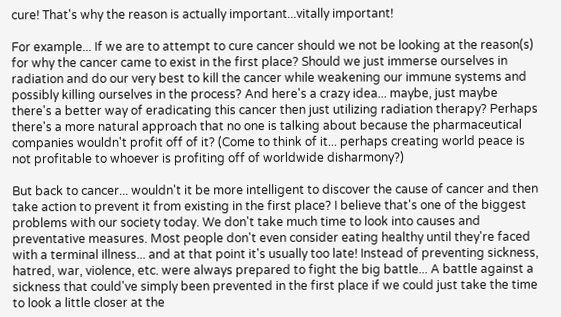cure! That's why the reason is actually important...vitally important!

For example... If we are to attempt to cure cancer should we not be looking at the reason(s) for why the cancer came to exist in the first place? Should we just immerse ourselves in radiation and do our very best to kill the cancer while weakening our immune systems and possibly killing ourselves in the process? And here's a crazy idea... maybe, just maybe there's a better way of eradicating this cancer then just utilizing radiation therapy? Perhaps there's a more natural approach that no one is talking about because the pharmaceutical companies wouldn't profit off of it? (Come to think of it... perhaps creating world peace is not profitable to whoever is profiting off of worldwide disharmony?)

But back to cancer... wouldn't it be more intelligent to discover the cause of cancer and then take action to prevent it from existing in the first place? I believe that's one of the biggest problems with our society today. We don't take much time to look into causes and preventative measures. Most people don't even consider eating healthy until they're faced with a terminal illness... and at that point it's usually too late! Instead of preventing sickness, hatred, war, violence, etc. were always prepared to fight the big battle... A battle against a sickness that could've simply been prevented in the first place if we could just take the time to look a little closer at the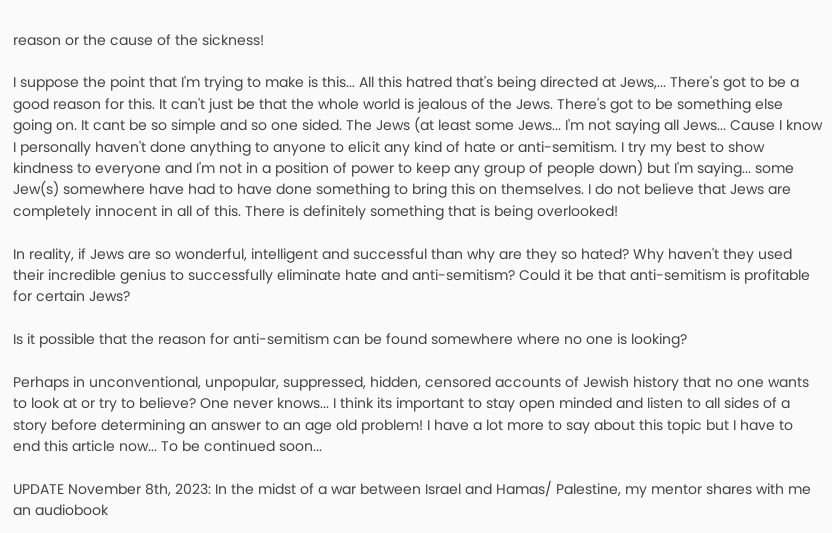reason or the cause of the sickness!

I suppose the point that I'm trying to make is this... All this hatred that's being directed at Jews,... There's got to be a good reason for this. It can't just be that the whole world is jealous of the Jews. There's got to be something else going on. It cant be so simple and so one sided. The Jews (at least some Jews... I'm not saying all Jews... Cause I know I personally haven't done anything to anyone to elicit any kind of hate or anti-semitism. I try my best to show kindness to everyone and I'm not in a position of power to keep any group of people down) but I'm saying... some Jew(s) somewhere have had to have done something to bring this on themselves. I do not believe that Jews are completely innocent in all of this. There is definitely something that is being overlooked!

In reality, if Jews are so wonderful, intelligent and successful than why are they so hated? Why haven't they used their incredible genius to successfully eliminate hate and anti-semitism? Could it be that anti-semitism is profitable for certain Jews?

Is it possible that the reason for anti-semitism can be found somewhere where no one is looking?

Perhaps in unconventional, unpopular, suppressed, hidden, censored accounts of Jewish history that no one wants to look at or try to believe? One never knows... I think its important to stay open minded and listen to all sides of a story before determining an answer to an age old problem! I have a lot more to say about this topic but I have to end this article now... To be continued soon...

UPDATE November 8th, 2023: In the midst of a war between Israel and Hamas/ Palestine, my mentor shares with me an audiobook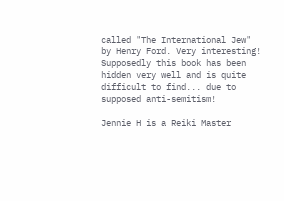called "The International Jew" by Henry Ford. Very interesting! Supposedly this book has been hidden very well and is quite difficult to find... due to supposed anti-semitism!

Jennie H is a Reiki Master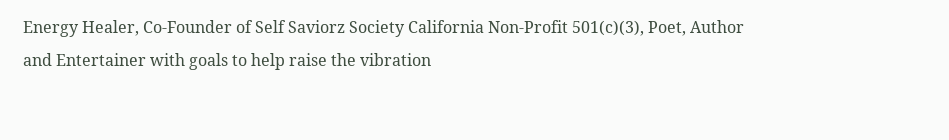Energy Healer, Co-Founder of Self Saviorz Society California Non-Profit 501(c)(3), Poet, Author and Entertainer with goals to help raise the vibration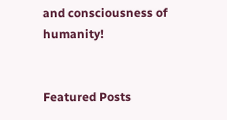and consciousness of humanity!


Featured Posts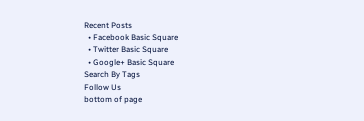Recent Posts
  • Facebook Basic Square
  • Twitter Basic Square
  • Google+ Basic Square
Search By Tags
Follow Us
bottom of page